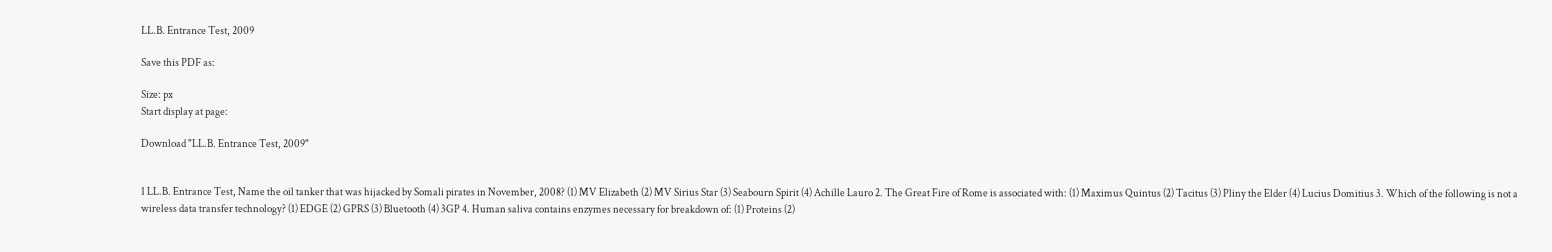LL.B. Entrance Test, 2009

Save this PDF as:

Size: px
Start display at page:

Download "LL.B. Entrance Test, 2009"


1 LL.B. Entrance Test, Name the oil tanker that was hijacked by Somali pirates in November, 2008? (1) MV Elizabeth (2) MV Sirius Star (3) Seabourn Spirit (4) Achille Lauro 2. The Great Fire of Rome is associated with: (1) Maximus Quintus (2) Tacitus (3) Pliny the Elder (4) Lucius Domitius 3. Which of the following is not a wireless data transfer technology? (1) EDGE (2) GPRS (3) Bluetooth (4) 3GP 4. Human saliva contains enzymes necessary for breakdown of: (1) Proteins (2)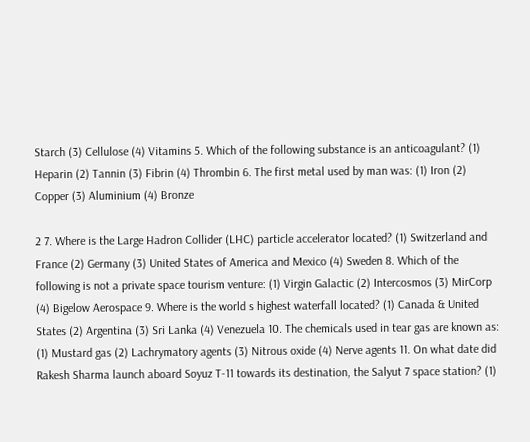Starch (3) Cellulose (4) Vitamins 5. Which of the following substance is an anticoagulant? (1) Heparin (2) Tannin (3) Fibrin (4) Thrombin 6. The first metal used by man was: (1) Iron (2) Copper (3) Aluminium (4) Bronze

2 7. Where is the Large Hadron Collider (LHC) particle accelerator located? (1) Switzerland and France (2) Germany (3) United States of America and Mexico (4) Sweden 8. Which of the following is not a private space tourism venture: (1) Virgin Galactic (2) Intercosmos (3) MirCorp (4) Bigelow Aerospace 9. Where is the world s highest waterfall located? (1) Canada & United States (2) Argentina (3) Sri Lanka (4) Venezuela 10. The chemicals used in tear gas are known as: (1) Mustard gas (2) Lachrymatory agents (3) Nitrous oxide (4) Nerve agents 11. On what date did Rakesh Sharma launch aboard Soyuz T-11 towards its destination, the Salyut 7 space station? (1)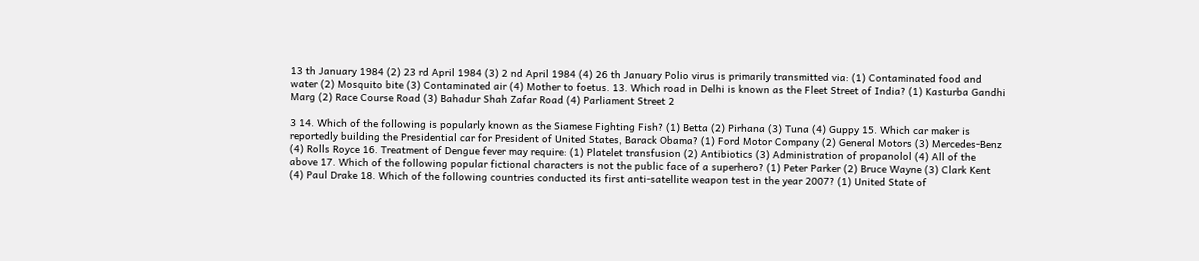13 th January 1984 (2) 23 rd April 1984 (3) 2 nd April 1984 (4) 26 th January Polio virus is primarily transmitted via: (1) Contaminated food and water (2) Mosquito bite (3) Contaminated air (4) Mother to foetus. 13. Which road in Delhi is known as the Fleet Street of India? (1) Kasturba Gandhi Marg (2) Race Course Road (3) Bahadur Shah Zafar Road (4) Parliament Street 2

3 14. Which of the following is popularly known as the Siamese Fighting Fish? (1) Betta (2) Pirhana (3) Tuna (4) Guppy 15. Which car maker is reportedly building the Presidential car for President of United States, Barack Obama? (1) Ford Motor Company (2) General Motors (3) Mercedes-Benz (4) Rolls Royce 16. Treatment of Dengue fever may require: (1) Platelet transfusion (2) Antibiotics (3) Administration of propanolol (4) All of the above 17. Which of the following popular fictional characters is not the public face of a superhero? (1) Peter Parker (2) Bruce Wayne (3) Clark Kent (4) Paul Drake 18. Which of the following countries conducted its first anti-satellite weapon test in the year 2007? (1) United State of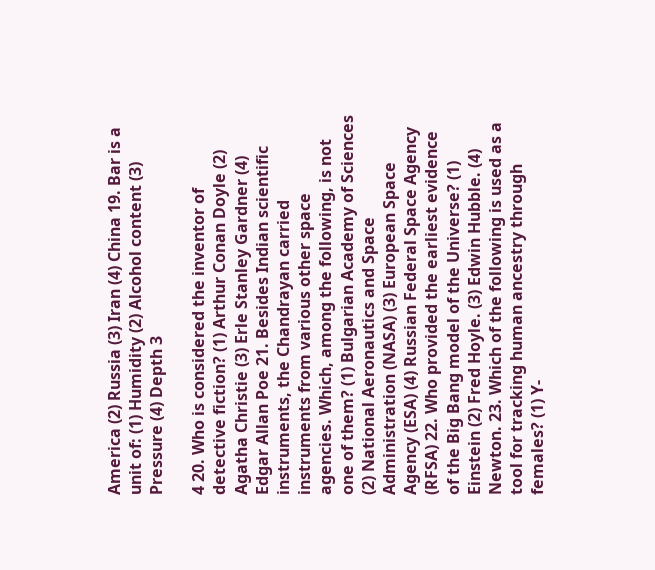America (2) Russia (3) Iran (4) China 19. Bar is a unit of: (1) Humidity (2) Alcohol content (3) Pressure (4) Depth 3

4 20. Who is considered the inventor of detective fiction? (1) Arthur Conan Doyle (2) Agatha Christie (3) Erle Stanley Gardner (4) Edgar Allan Poe 21. Besides Indian scientific instruments, the Chandrayan carried instruments from various other space agencies. Which, among the following, is not one of them? (1) Bulgarian Academy of Sciences (2) National Aeronautics and Space Administration (NASA) (3) European Space Agency (ESA) (4) Russian Federal Space Agency (RFSA) 22. Who provided the earliest evidence of the Big Bang model of the Universe? (1) Einstein (2) Fred Hoyle. (3) Edwin Hubble. (4) Newton. 23. Which of the following is used as a tool for tracking human ancestry through females? (1) Y-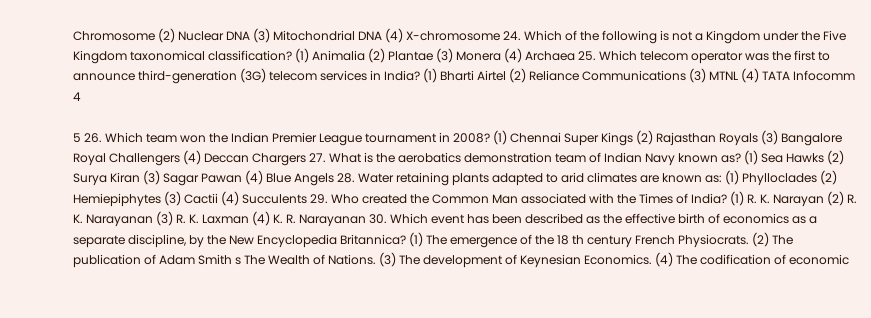Chromosome (2) Nuclear DNA (3) Mitochondrial DNA (4) X-chromosome 24. Which of the following is not a Kingdom under the Five Kingdom taxonomical classification? (1) Animalia (2) Plantae (3) Monera (4) Archaea 25. Which telecom operator was the first to announce third-generation (3G) telecom services in India? (1) Bharti Airtel (2) Reliance Communications (3) MTNL (4) TATA Infocomm 4

5 26. Which team won the Indian Premier League tournament in 2008? (1) Chennai Super Kings (2) Rajasthan Royals (3) Bangalore Royal Challengers (4) Deccan Chargers 27. What is the aerobatics demonstration team of Indian Navy known as? (1) Sea Hawks (2) Surya Kiran (3) Sagar Pawan (4) Blue Angels 28. Water retaining plants adapted to arid climates are known as: (1) Phylloclades (2) Hemiepiphytes (3) Cactii (4) Succulents 29. Who created the Common Man associated with the Times of India? (1) R. K. Narayan (2) R. K. Narayanan (3) R. K. Laxman (4) K. R. Narayanan 30. Which event has been described as the effective birth of economics as a separate discipline, by the New Encyclopedia Britannica? (1) The emergence of the 18 th century French Physiocrats. (2) The publication of Adam Smith s The Wealth of Nations. (3) The development of Keynesian Economics. (4) The codification of economic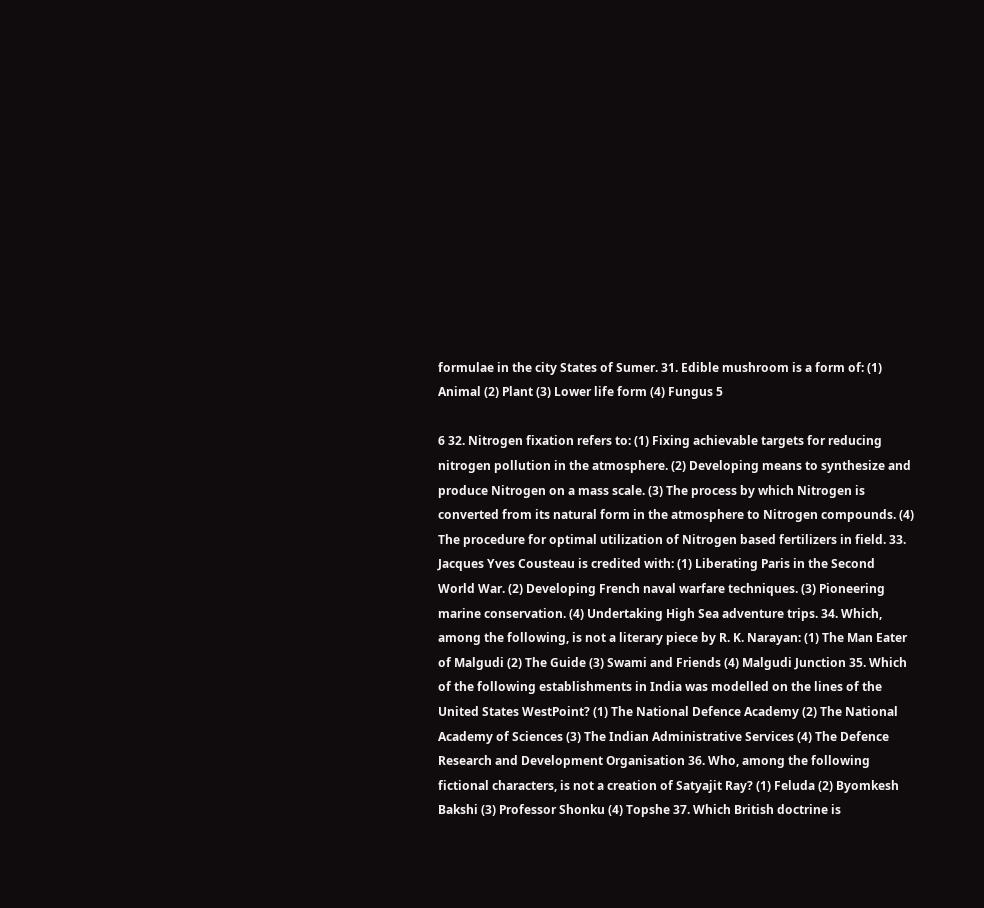formulae in the city States of Sumer. 31. Edible mushroom is a form of: (1) Animal (2) Plant (3) Lower life form (4) Fungus 5

6 32. Nitrogen fixation refers to: (1) Fixing achievable targets for reducing nitrogen pollution in the atmosphere. (2) Developing means to synthesize and produce Nitrogen on a mass scale. (3) The process by which Nitrogen is converted from its natural form in the atmosphere to Nitrogen compounds. (4) The procedure for optimal utilization of Nitrogen based fertilizers in field. 33. Jacques Yves Cousteau is credited with: (1) Liberating Paris in the Second World War. (2) Developing French naval warfare techniques. (3) Pioneering marine conservation. (4) Undertaking High Sea adventure trips. 34. Which, among the following, is not a literary piece by R. K. Narayan: (1) The Man Eater of Malgudi (2) The Guide (3) Swami and Friends (4) Malgudi Junction 35. Which of the following establishments in India was modelled on the lines of the United States WestPoint? (1) The National Defence Academy (2) The National Academy of Sciences (3) The Indian Administrative Services (4) The Defence Research and Development Organisation 36. Who, among the following fictional characters, is not a creation of Satyajit Ray? (1) Feluda (2) Byomkesh Bakshi (3) Professor Shonku (4) Topshe 37. Which British doctrine is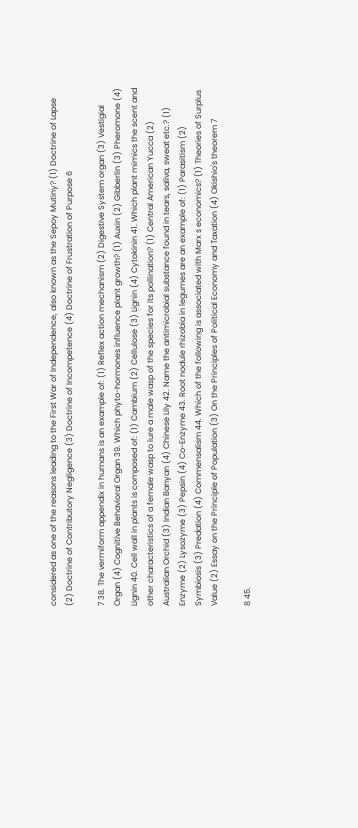considered as one of the reasons leading to the First War of Independence, also known as the Sepoy Mutiny? (1) Doctrine of Lapse (2) Doctrine of Contributory Negligence (3) Doctrine of Incompetence (4) Doctrine of Frustration of Purpose 6

7 38. The vermiform appendix in humans is an example of: (1) Reflex action mechanism (2) Digestive System organ (3) Vestigial Organ (4) Cognitive Behavioral Organ 39. Which phyto-hormones influence plant growth? (1) Auxin (2) Gibberlin (3) Pheromone (4) Lignin 40. Cell wall in plants is composed of: (1) Cambium (2) Cellulose (3) Lignin (4) Cytokinin 41. Which plant mimics the scent and other characteristics of a female wasp to lure a male wasp of the species for its pollination? (1) Central American Yucca (2) Australian Orchid (3) Indian Banyan (4) Chinese Lily 42. Name the antimicrobial substance found in tears, saliva, sweat etc.? (1) Enzyme (2) Lysozyme (3) Pepsin (4) Co-Enzyme 43. Root nodule rhizobia in legumes are an example of: (1) Parasitism (2) Symbiosis (3) Predation (4) Commensalism 44. Which of the following is associated with Marx s economics? (1) Theories of Surplus Value (2) Essay on the Principle of Population (3) On the Principles of Political Economy and Taxation (4) Okishio's theorem 7

8 45.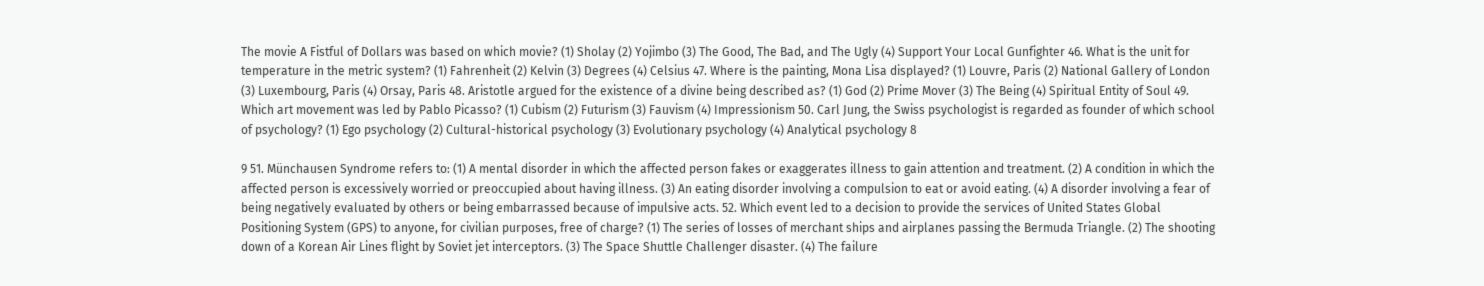The movie A Fistful of Dollars was based on which movie? (1) Sholay (2) Yojimbo (3) The Good, The Bad, and The Ugly (4) Support Your Local Gunfighter 46. What is the unit for temperature in the metric system? (1) Fahrenheit (2) Kelvin (3) Degrees (4) Celsius 47. Where is the painting, Mona Lisa displayed? (1) Louvre, Paris (2) National Gallery of London (3) Luxembourg, Paris (4) Orsay, Paris 48. Aristotle argued for the existence of a divine being described as? (1) God (2) Prime Mover (3) The Being (4) Spiritual Entity of Soul 49. Which art movement was led by Pablo Picasso? (1) Cubism (2) Futurism (3) Fauvism (4) Impressionism 50. Carl Jung, the Swiss psychologist is regarded as founder of which school of psychology? (1) Ego psychology (2) Cultural-historical psychology (3) Evolutionary psychology (4) Analytical psychology 8

9 51. Münchausen Syndrome refers to: (1) A mental disorder in which the affected person fakes or exaggerates illness to gain attention and treatment. (2) A condition in which the affected person is excessively worried or preoccupied about having illness. (3) An eating disorder involving a compulsion to eat or avoid eating. (4) A disorder involving a fear of being negatively evaluated by others or being embarrassed because of impulsive acts. 52. Which event led to a decision to provide the services of United States Global Positioning System (GPS) to anyone, for civilian purposes, free of charge? (1) The series of losses of merchant ships and airplanes passing the Bermuda Triangle. (2) The shooting down of a Korean Air Lines flight by Soviet jet interceptors. (3) The Space Shuttle Challenger disaster. (4) The failure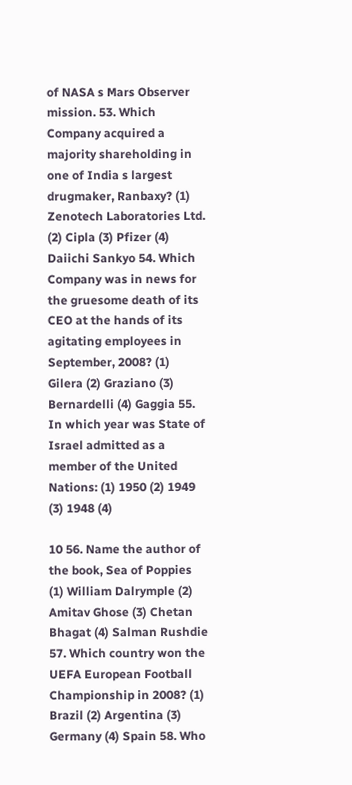of NASA s Mars Observer mission. 53. Which Company acquired a majority shareholding in one of India s largest drugmaker, Ranbaxy? (1) Zenotech Laboratories Ltd. (2) Cipla (3) Pfizer (4) Daiichi Sankyo 54. Which Company was in news for the gruesome death of its CEO at the hands of its agitating employees in September, 2008? (1) Gilera (2) Graziano (3) Bernardelli (4) Gaggia 55. In which year was State of Israel admitted as a member of the United Nations: (1) 1950 (2) 1949 (3) 1948 (4)

10 56. Name the author of the book, Sea of Poppies (1) William Dalrymple (2) Amitav Ghose (3) Chetan Bhagat (4) Salman Rushdie 57. Which country won the UEFA European Football Championship in 2008? (1) Brazil (2) Argentina (3) Germany (4) Spain 58. Who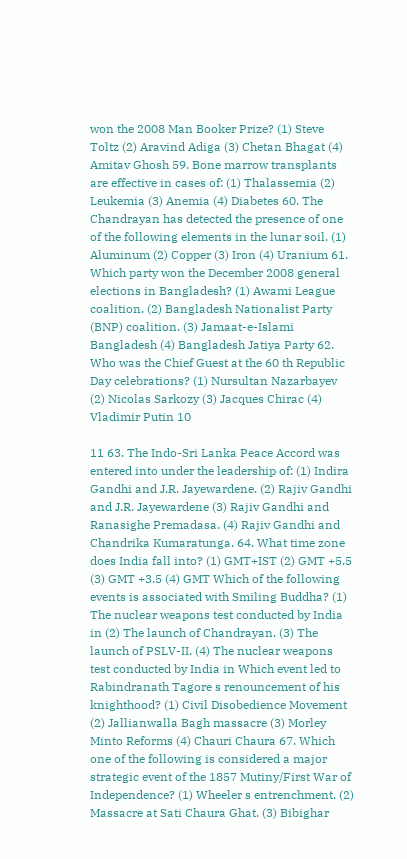won the 2008 Man Booker Prize? (1) Steve Toltz (2) Aravind Adiga (3) Chetan Bhagat (4) Amitav Ghosh 59. Bone marrow transplants are effective in cases of: (1) Thalassemia (2) Leukemia (3) Anemia (4) Diabetes 60. The Chandrayan has detected the presence of one of the following elements in the lunar soil. (1) Aluminum (2) Copper (3) Iron (4) Uranium 61. Which party won the December 2008 general elections in Bangladesh? (1) Awami League coalition. (2) Bangladesh Nationalist Party (BNP) coalition. (3) Jamaat-e-Islami Bangladesh (4) Bangladesh Jatiya Party 62. Who was the Chief Guest at the 60 th Republic Day celebrations? (1) Nursultan Nazarbayev (2) Nicolas Sarkozy (3) Jacques Chirac (4) Vladimir Putin 10

11 63. The Indo-Sri Lanka Peace Accord was entered into under the leadership of: (1) Indira Gandhi and J.R. Jayewardene. (2) Rajiv Gandhi and J.R. Jayewardene (3) Rajiv Gandhi and Ranasighe Premadasa. (4) Rajiv Gandhi and Chandrika Kumaratunga. 64. What time zone does India fall into? (1) GMT+IST (2) GMT +5.5 (3) GMT +3.5 (4) GMT Which of the following events is associated with Smiling Buddha? (1) The nuclear weapons test conducted by India in (2) The launch of Chandrayan. (3) The launch of PSLV-II. (4) The nuclear weapons test conducted by India in Which event led to Rabindranath Tagore s renouncement of his knighthood? (1) Civil Disobedience Movement (2) Jallianwalla Bagh massacre (3) Morley Minto Reforms (4) Chauri Chaura 67. Which one of the following is considered a major strategic event of the 1857 Mutiny/First War of Independence? (1) Wheeler s entrenchment. (2) Massacre at Sati Chaura Ghat. (3) Bibighar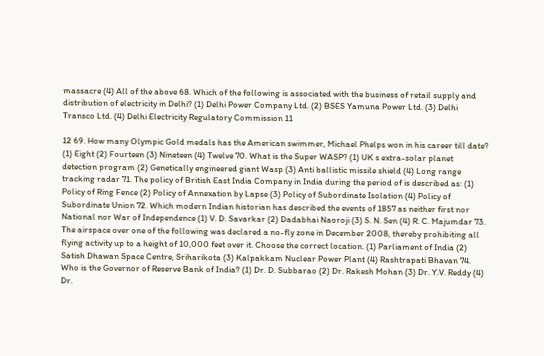massacre (4) All of the above 68. Which of the following is associated with the business of retail supply and distribution of electricity in Delhi? (1) Delhi Power Company Ltd. (2) BSES Yamuna Power Ltd. (3) Delhi Transco Ltd. (4) Delhi Electricity Regulatory Commission 11

12 69. How many Olympic Gold medals has the American swimmer, Michael Phelps won in his career till date? (1) Eight (2) Fourteen (3) Nineteen (4) Twelve 70. What is the Super WASP? (1) UK s extra-solar planet detection program (2) Genetically engineered giant Wasp (3) Anti ballistic missile shield (4) Long range tracking radar 71. The policy of British East India Company in India during the period of is described as: (1) Policy of Ring Fence (2) Policy of Annexation by Lapse (3) Policy of Subordinate Isolation (4) Policy of Subordinate Union 72. Which modern Indian historian has described the events of 1857 as neither first nor National nor War of Independence (1) V. D. Savarkar (2) Dadabhai Naoroji (3) S. N. Sen (4) R. C. Majumdar 73. The airspace over one of the following was declared a no-fly zone in December 2008, thereby prohibiting all flying activity up to a height of 10,000 feet over it. Choose the correct location. (1) Parliament of India (2) Satish Dhawan Space Centre, Sriharikota (3) Kalpakkam Nuclear Power Plant (4) Rashtrapati Bhavan 74. Who is the Governor of Reserve Bank of India? (1) Dr. D. Subbarao (2) Dr. Rakesh Mohan (3) Dr. Y.V. Reddy (4) Dr.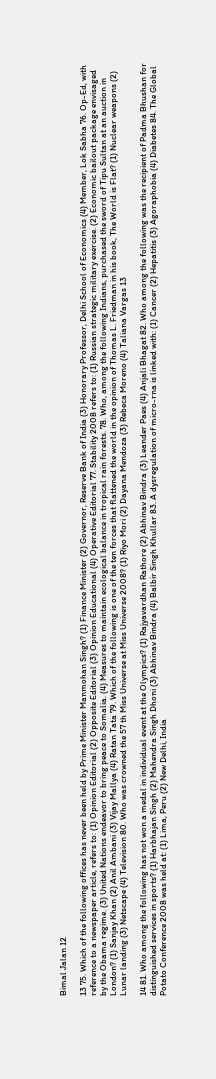Bimal Jalan 12

13 75. Which of the following offices has never been held by Prime Minister Manmohan Singh? (1) Finance Minister (2) Governor, Reserve Bank of India (3) Honorary Professor, Delhi School of Economics (4) Member, Lok Sabha 76. Op-Ed, with reference to a newspaper article, refers to: (1) Opinion Editorial (2) Opposite Editorial (3) Opinion Educational (4) Operative Editorial 77. Stability 2008 refers to: (1) Russian strategic military exercise. (2) Economic bailout package envisaged by the Obama regime. (3) United Nations endeavor to bring peace to Somalia. (4) Measures to maintain ecological balance in tropical rain forests. 78. Who, among the following Indians, purchased the sword of Tipu Sultan at an auction in London? (1) Sanjay Khan (2) Anil Ambani (3) Vijay Mallya (4) Ratan Tata 79. Which of the following is one of the ten forces that flattened the world in the opinion of Thomas L. Friedman in his book, The World is Flat? (1) Nuclear weapons (2) Lunar landing (3) Netscape (4) Television 80. Who was crowned the 57 th Miss Universe at Miss Universe 2008? (1) Riyo Mori (2) Dayana Mendoza (3) Rebeca Moreno (4) Taliana Vargas 13

14 81. Who among the following has not won a medal in individual event at the Olympics? (1) Rajyavardhan Rathore (2) Abhinav Bindra (3) Leander Paes (4) Anjali Bhagat 82. Who among the following was the recipient of Padma Bhushan for distinguished services in sports? (1) Harbhajan Singh (2) Mahendra Singh Dhoni (3) Abhinav Bindra (4) Balbir Singh Khullar 83. A dysregulation of micro-rna is linked with: (1) Cancer (2) Hepatitis (3) Agoraphobia (4) Diabetes 84. The Global Potato Conference 2008 was held at: (1) Lima, Peru (2) New Delhi, India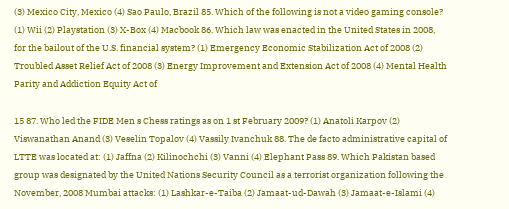(3) Mexico City, Mexico (4) Sao Paulo, Brazil 85. Which of the following is not a video gaming console? (1) Wii (2) Playstation (3) X-Box (4) Macbook 86. Which law was enacted in the United States in 2008, for the bailout of the U.S. financial system? (1) Emergency Economic Stabilization Act of 2008 (2) Troubled Asset Relief Act of 2008 (3) Energy Improvement and Extension Act of 2008 (4) Mental Health Parity and Addiction Equity Act of

15 87. Who led the FIDE Men s Chess ratings as on 1 st February 2009? (1) Anatoli Karpov (2) Viswanathan Anand (3) Veselin Topalov (4) Vassily Ivanchuk 88. The de facto administrative capital of LTTE was located at: (1) Jaffna (2) Kilinochchi (3) Vanni (4) Elephant Pass 89. Which Pakistan based group was designated by the United Nations Security Council as a terrorist organization following the November, 2008 Mumbai attacks: (1) Lashkar-e-Taiba (2) Jamaat-ud-Dawah (3) Jamaat-e-Islami (4)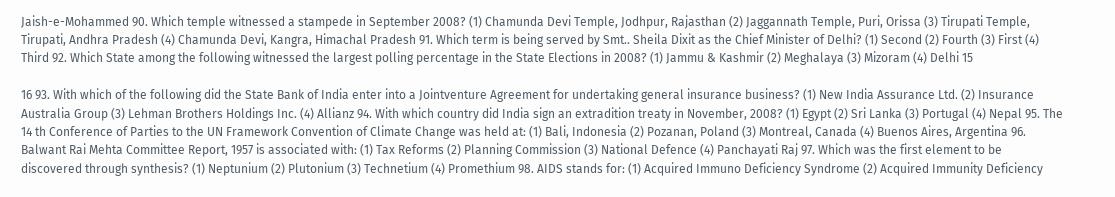Jaish-e-Mohammed 90. Which temple witnessed a stampede in September 2008? (1) Chamunda Devi Temple, Jodhpur, Rajasthan (2) Jaggannath Temple, Puri, Orissa (3) Tirupati Temple, Tirupati, Andhra Pradesh (4) Chamunda Devi, Kangra, Himachal Pradesh 91. Which term is being served by Smt.. Sheila Dixit as the Chief Minister of Delhi? (1) Second (2) Fourth (3) First (4) Third 92. Which State among the following witnessed the largest polling percentage in the State Elections in 2008? (1) Jammu & Kashmir (2) Meghalaya (3) Mizoram (4) Delhi 15

16 93. With which of the following did the State Bank of India enter into a Jointventure Agreement for undertaking general insurance business? (1) New India Assurance Ltd. (2) Insurance Australia Group (3) Lehman Brothers Holdings Inc. (4) Allianz 94. With which country did India sign an extradition treaty in November, 2008? (1) Egypt (2) Sri Lanka (3) Portugal (4) Nepal 95. The 14 th Conference of Parties to the UN Framework Convention of Climate Change was held at: (1) Bali, Indonesia (2) Pozanan, Poland (3) Montreal, Canada (4) Buenos Aires, Argentina 96. Balwant Rai Mehta Committee Report, 1957 is associated with: (1) Tax Reforms (2) Planning Commission (3) National Defence (4) Panchayati Raj 97. Which was the first element to be discovered through synthesis? (1) Neptunium (2) Plutonium (3) Technetium (4) Promethium 98. AIDS stands for: (1) Acquired Immuno Deficiency Syndrome (2) Acquired Immunity Deficiency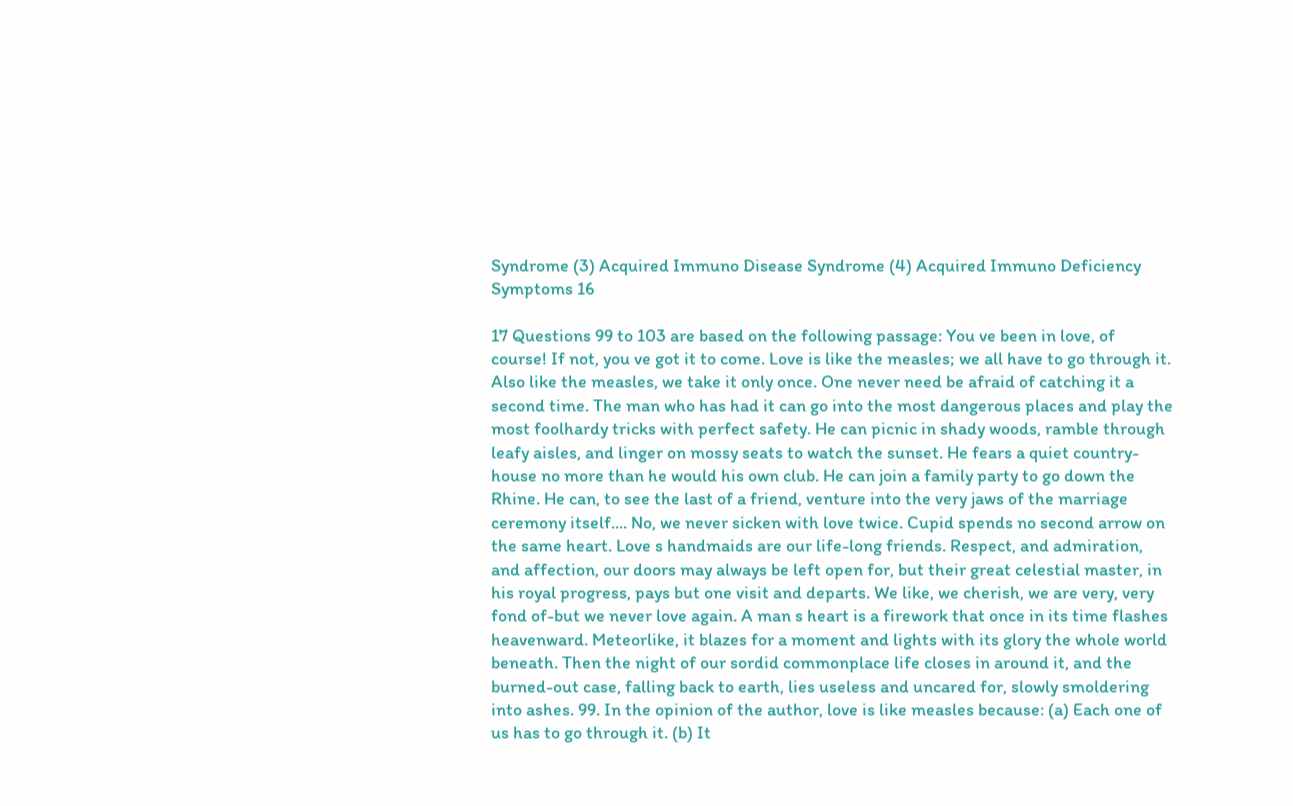Syndrome (3) Acquired Immuno Disease Syndrome (4) Acquired Immuno Deficiency Symptoms 16

17 Questions 99 to 103 are based on the following passage: You ve been in love, of course! If not, you ve got it to come. Love is like the measles; we all have to go through it. Also like the measles, we take it only once. One never need be afraid of catching it a second time. The man who has had it can go into the most dangerous places and play the most foolhardy tricks with perfect safety. He can picnic in shady woods, ramble through leafy aisles, and linger on mossy seats to watch the sunset. He fears a quiet country-house no more than he would his own club. He can join a family party to go down the Rhine. He can, to see the last of a friend, venture into the very jaws of the marriage ceremony itself.... No, we never sicken with love twice. Cupid spends no second arrow on the same heart. Love s handmaids are our life-long friends. Respect, and admiration, and affection, our doors may always be left open for, but their great celestial master, in his royal progress, pays but one visit and departs. We like, we cherish, we are very, very fond of-but we never love again. A man s heart is a firework that once in its time flashes heavenward. Meteorlike, it blazes for a moment and lights with its glory the whole world beneath. Then the night of our sordid commonplace life closes in around it, and the burned-out case, falling back to earth, lies useless and uncared for, slowly smoldering into ashes. 99. In the opinion of the author, love is like measles because: (a) Each one of us has to go through it. (b) It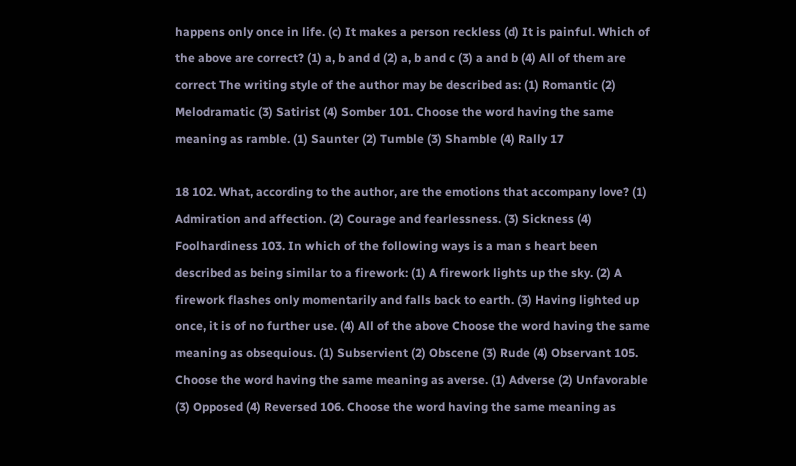happens only once in life. (c) It makes a person reckless (d) It is painful. Which of the above are correct? (1) a, b and d (2) a, b and c (3) a and b (4) All of them are correct The writing style of the author may be described as: (1) Romantic (2) Melodramatic (3) Satirist (4) Somber 101. Choose the word having the same meaning as ramble. (1) Saunter (2) Tumble (3) Shamble (4) Rally 17

18 102. What, according to the author, are the emotions that accompany love? (1) Admiration and affection. (2) Courage and fearlessness. (3) Sickness (4) Foolhardiness 103. In which of the following ways is a man s heart been described as being similar to a firework: (1) A firework lights up the sky. (2) A firework flashes only momentarily and falls back to earth. (3) Having lighted up once, it is of no further use. (4) All of the above Choose the word having the same meaning as obsequious. (1) Subservient (2) Obscene (3) Rude (4) Observant 105. Choose the word having the same meaning as averse. (1) Adverse (2) Unfavorable (3) Opposed (4) Reversed 106. Choose the word having the same meaning as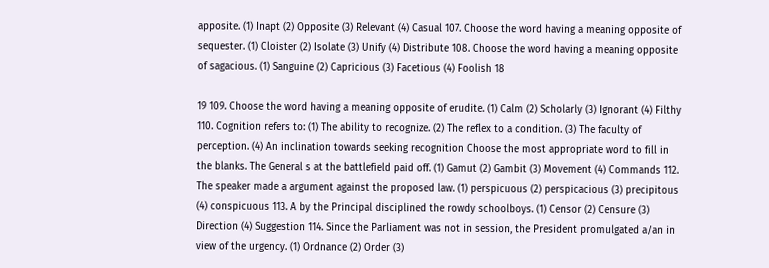apposite. (1) Inapt (2) Opposite (3) Relevant (4) Casual 107. Choose the word having a meaning opposite of sequester. (1) Cloister (2) Isolate (3) Unify (4) Distribute 108. Choose the word having a meaning opposite of sagacious. (1) Sanguine (2) Capricious (3) Facetious (4) Foolish 18

19 109. Choose the word having a meaning opposite of erudite. (1) Calm (2) Scholarly (3) Ignorant (4) Filthy 110. Cognition refers to: (1) The ability to recognize. (2) The reflex to a condition. (3) The faculty of perception. (4) An inclination towards seeking recognition Choose the most appropriate word to fill in the blanks. The General s at the battlefield paid off. (1) Gamut (2) Gambit (3) Movement (4) Commands 112. The speaker made a argument against the proposed law. (1) perspicuous (2) perspicacious (3) precipitous (4) conspicuous 113. A by the Principal disciplined the rowdy schoolboys. (1) Censor (2) Censure (3) Direction (4) Suggestion 114. Since the Parliament was not in session, the President promulgated a/an in view of the urgency. (1) Ordnance (2) Order (3)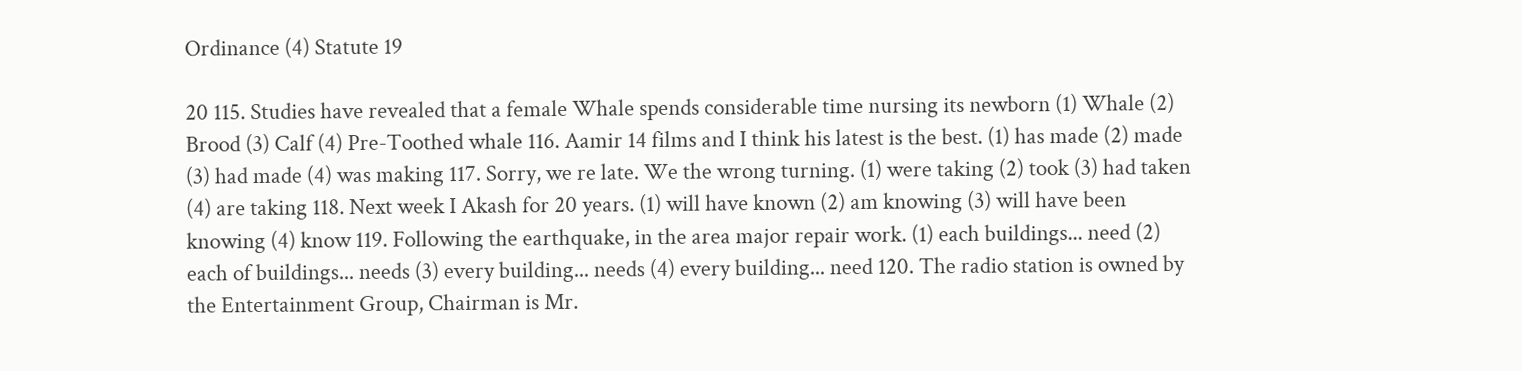Ordinance (4) Statute 19

20 115. Studies have revealed that a female Whale spends considerable time nursing its newborn (1) Whale (2) Brood (3) Calf (4) Pre-Toothed whale 116. Aamir 14 films and I think his latest is the best. (1) has made (2) made (3) had made (4) was making 117. Sorry, we re late. We the wrong turning. (1) were taking (2) took (3) had taken (4) are taking 118. Next week I Akash for 20 years. (1) will have known (2) am knowing (3) will have been knowing (4) know 119. Following the earthquake, in the area major repair work. (1) each buildings... need (2) each of buildings... needs (3) every building... needs (4) every building... need 120. The radio station is owned by the Entertainment Group, Chairman is Mr.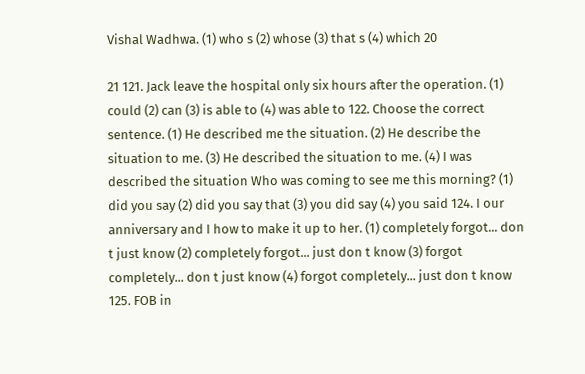Vishal Wadhwa. (1) who s (2) whose (3) that s (4) which 20

21 121. Jack leave the hospital only six hours after the operation. (1) could (2) can (3) is able to (4) was able to 122. Choose the correct sentence. (1) He described me the situation. (2) He describe the situation to me. (3) He described the situation to me. (4) I was described the situation Who was coming to see me this morning? (1) did you say (2) did you say that (3) you did say (4) you said 124. I our anniversary and I how to make it up to her. (1) completely forgot... don t just know (2) completely forgot... just don t know (3) forgot completely... don t just know (4) forgot completely... just don t know 125. FOB in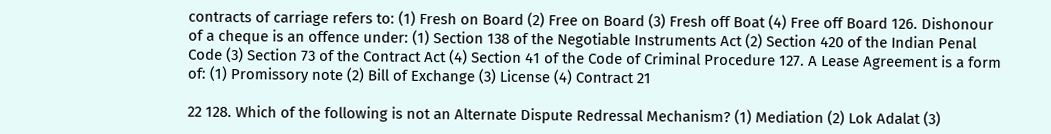contracts of carriage refers to: (1) Fresh on Board (2) Free on Board (3) Fresh off Boat (4) Free off Board 126. Dishonour of a cheque is an offence under: (1) Section 138 of the Negotiable Instruments Act (2) Section 420 of the Indian Penal Code (3) Section 73 of the Contract Act (4) Section 41 of the Code of Criminal Procedure 127. A Lease Agreement is a form of: (1) Promissory note (2) Bill of Exchange (3) License (4) Contract 21

22 128. Which of the following is not an Alternate Dispute Redressal Mechanism? (1) Mediation (2) Lok Adalat (3)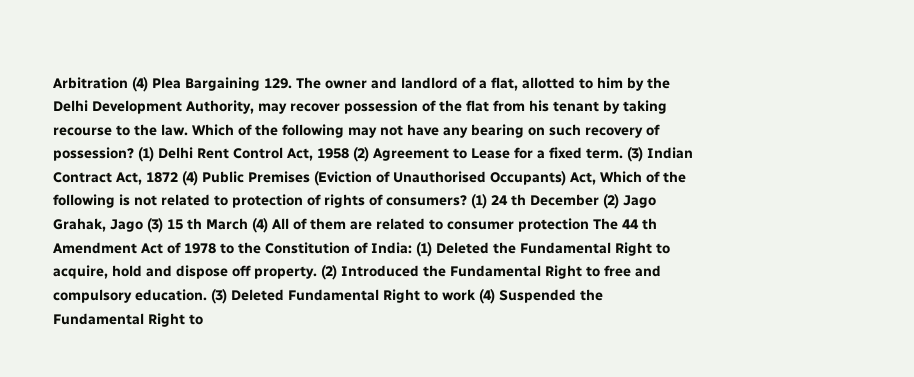Arbitration (4) Plea Bargaining 129. The owner and landlord of a flat, allotted to him by the Delhi Development Authority, may recover possession of the flat from his tenant by taking recourse to the law. Which of the following may not have any bearing on such recovery of possession? (1) Delhi Rent Control Act, 1958 (2) Agreement to Lease for a fixed term. (3) Indian Contract Act, 1872 (4) Public Premises (Eviction of Unauthorised Occupants) Act, Which of the following is not related to protection of rights of consumers? (1) 24 th December (2) Jago Grahak, Jago (3) 15 th March (4) All of them are related to consumer protection The 44 th Amendment Act of 1978 to the Constitution of India: (1) Deleted the Fundamental Right to acquire, hold and dispose off property. (2) Introduced the Fundamental Right to free and compulsory education. (3) Deleted Fundamental Right to work (4) Suspended the Fundamental Right to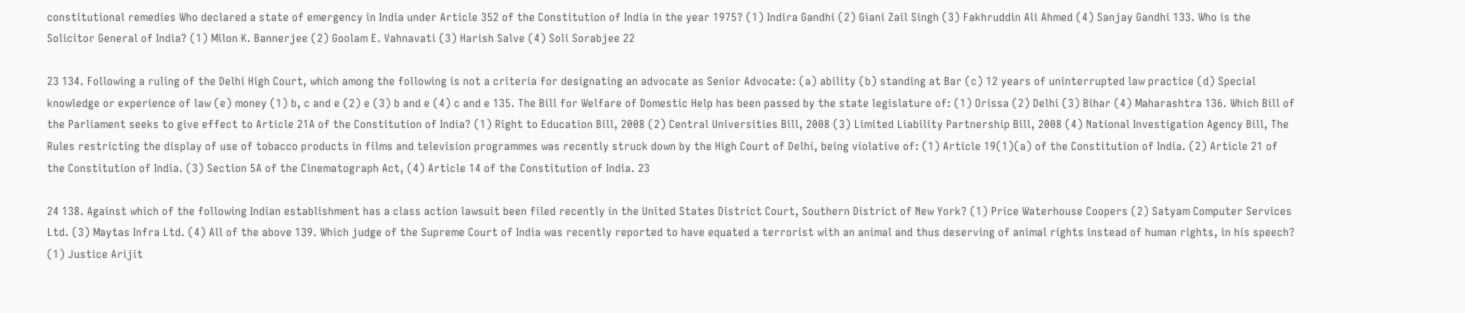constitutional remedies Who declared a state of emergency in India under Article 352 of the Constitution of India in the year 1975? (1) Indira Gandhi (2) Giani Zail Singh (3) Fakhruddin Ali Ahmed (4) Sanjay Gandhi 133. Who is the Solicitor General of India? (1) Milon K. Bannerjee (2) Goolam E. Vahnavati (3) Harish Salve (4) Soli Sorabjee 22

23 134. Following a ruling of the Delhi High Court, which among the following is not a criteria for designating an advocate as Senior Advocate: (a) ability (b) standing at Bar (c) 12 years of uninterrupted law practice (d) Special knowledge or experience of law (e) money (1) b, c and e (2) e (3) b and e (4) c and e 135. The Bill for Welfare of Domestic Help has been passed by the state legislature of: (1) Orissa (2) Delhi (3) Bihar (4) Maharashtra 136. Which Bill of the Parliament seeks to give effect to Article 21A of the Constitution of India? (1) Right to Education Bill, 2008 (2) Central Universities Bill, 2008 (3) Limited Liability Partnership Bill, 2008 (4) National Investigation Agency Bill, The Rules restricting the display of use of tobacco products in films and television programmes was recently struck down by the High Court of Delhi, being violative of: (1) Article 19(1)(a) of the Constitution of India. (2) Article 21 of the Constitution of India. (3) Section 5A of the Cinematograph Act, (4) Article 14 of the Constitution of India. 23

24 138. Against which of the following Indian establishment has a class action lawsuit been filed recently in the United States District Court, Southern District of New York? (1) Price Waterhouse Coopers (2) Satyam Computer Services Ltd. (3) Maytas Infra Ltd. (4) All of the above 139. Which judge of the Supreme Court of India was recently reported to have equated a terrorist with an animal and thus deserving of animal rights instead of human rights, in his speech? (1) Justice Arijit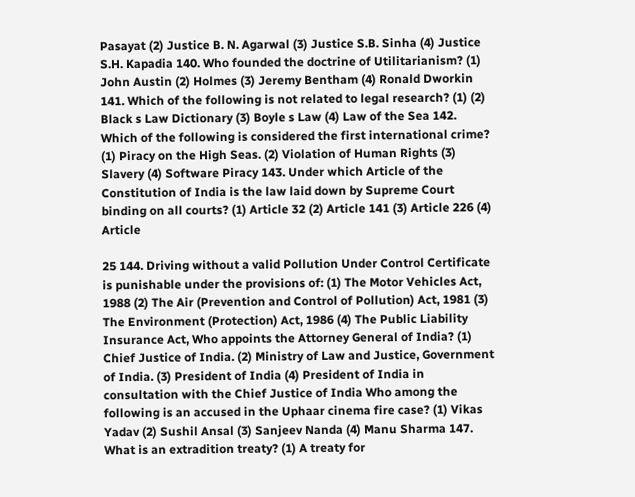Pasayat (2) Justice B. N. Agarwal (3) Justice S.B. Sinha (4) Justice S.H. Kapadia 140. Who founded the doctrine of Utilitarianism? (1) John Austin (2) Holmes (3) Jeremy Bentham (4) Ronald Dworkin 141. Which of the following is not related to legal research? (1) (2) Black s Law Dictionary (3) Boyle s Law (4) Law of the Sea 142. Which of the following is considered the first international crime? (1) Piracy on the High Seas. (2) Violation of Human Rights (3) Slavery (4) Software Piracy 143. Under which Article of the Constitution of India is the law laid down by Supreme Court binding on all courts? (1) Article 32 (2) Article 141 (3) Article 226 (4) Article

25 144. Driving without a valid Pollution Under Control Certificate is punishable under the provisions of: (1) The Motor Vehicles Act, 1988 (2) The Air (Prevention and Control of Pollution) Act, 1981 (3) The Environment (Protection) Act, 1986 (4) The Public Liability Insurance Act, Who appoints the Attorney General of India? (1) Chief Justice of India. (2) Ministry of Law and Justice, Government of India. (3) President of India (4) President of India in consultation with the Chief Justice of India Who among the following is an accused in the Uphaar cinema fire case? (1) Vikas Yadav (2) Sushil Ansal (3) Sanjeev Nanda (4) Manu Sharma 147. What is an extradition treaty? (1) A treaty for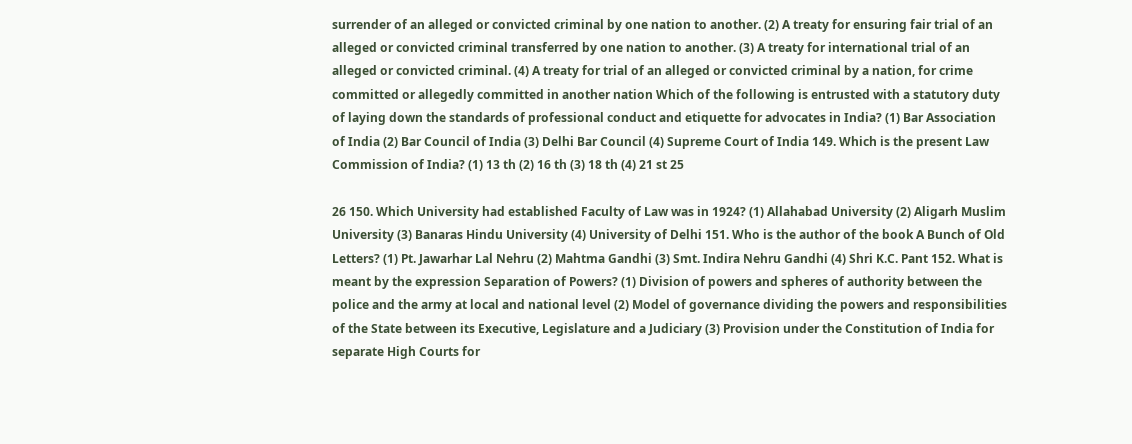surrender of an alleged or convicted criminal by one nation to another. (2) A treaty for ensuring fair trial of an alleged or convicted criminal transferred by one nation to another. (3) A treaty for international trial of an alleged or convicted criminal. (4) A treaty for trial of an alleged or convicted criminal by a nation, for crime committed or allegedly committed in another nation Which of the following is entrusted with a statutory duty of laying down the standards of professional conduct and etiquette for advocates in India? (1) Bar Association of India (2) Bar Council of India (3) Delhi Bar Council (4) Supreme Court of India 149. Which is the present Law Commission of India? (1) 13 th (2) 16 th (3) 18 th (4) 21 st 25

26 150. Which University had established Faculty of Law was in 1924? (1) Allahabad University (2) Aligarh Muslim University (3) Banaras Hindu University (4) University of Delhi 151. Who is the author of the book A Bunch of Old Letters? (1) Pt. Jawarhar Lal Nehru (2) Mahtma Gandhi (3) Smt. Indira Nehru Gandhi (4) Shri K.C. Pant 152. What is meant by the expression Separation of Powers? (1) Division of powers and spheres of authority between the police and the army at local and national level (2) Model of governance dividing the powers and responsibilities of the State between its Executive, Legislature and a Judiciary (3) Provision under the Constitution of India for separate High Courts for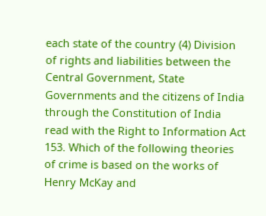each state of the country (4) Division of rights and liabilities between the Central Government, State Governments and the citizens of India through the Constitution of India read with the Right to Information Act 153. Which of the following theories of crime is based on the works of Henry McKay and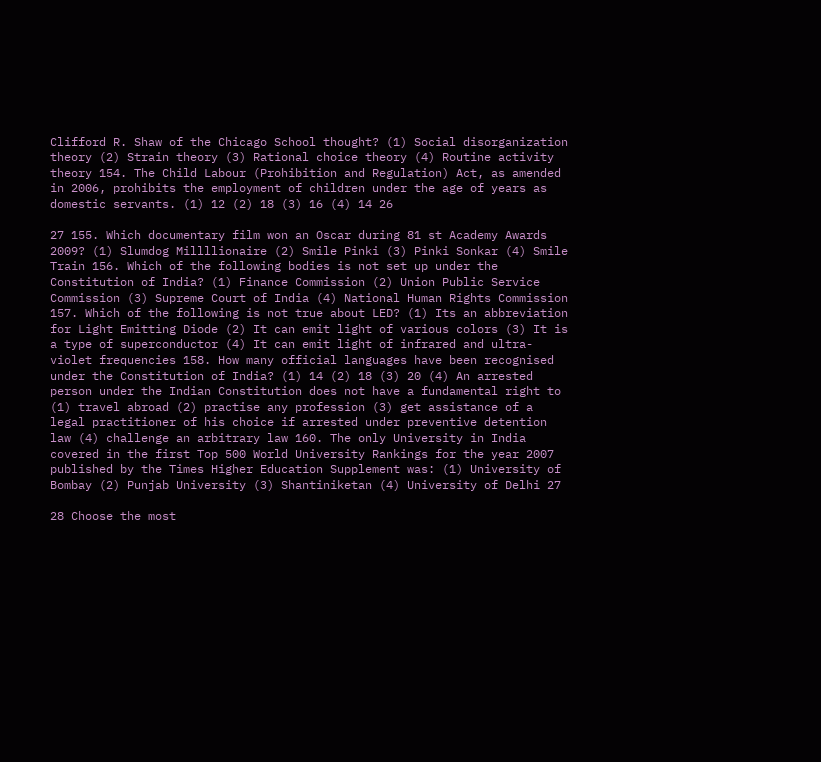Clifford R. Shaw of the Chicago School thought? (1) Social disorganization theory (2) Strain theory (3) Rational choice theory (4) Routine activity theory 154. The Child Labour (Prohibition and Regulation) Act, as amended in 2006, prohibits the employment of children under the age of years as domestic servants. (1) 12 (2) 18 (3) 16 (4) 14 26

27 155. Which documentary film won an Oscar during 81 st Academy Awards 2009? (1) Slumdog Millllionaire (2) Smile Pinki (3) Pinki Sonkar (4) Smile Train 156. Which of the following bodies is not set up under the Constitution of India? (1) Finance Commission (2) Union Public Service Commission (3) Supreme Court of India (4) National Human Rights Commission 157. Which of the following is not true about LED? (1) Its an abbreviation for Light Emitting Diode (2) It can emit light of various colors (3) It is a type of superconductor (4) It can emit light of infrared and ultra-violet frequencies 158. How many official languages have been recognised under the Constitution of India? (1) 14 (2) 18 (3) 20 (4) An arrested person under the Indian Constitution does not have a fundamental right to (1) travel abroad (2) practise any profession (3) get assistance of a legal practitioner of his choice if arrested under preventive detention law (4) challenge an arbitrary law 160. The only University in India covered in the first Top 500 World University Rankings for the year 2007 published by the Times Higher Education Supplement was: (1) University of Bombay (2) Punjab University (3) Shantiniketan (4) University of Delhi 27

28 Choose the most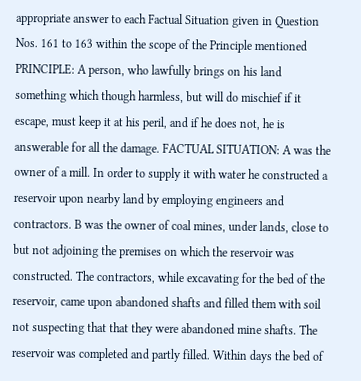appropriate answer to each Factual Situation given in Question Nos. 161 to 163 within the scope of the Principle mentioned PRINCIPLE: A person, who lawfully brings on his land something which though harmless, but will do mischief if it escape, must keep it at his peril, and if he does not, he is answerable for all the damage. FACTUAL SITUATION: A was the owner of a mill. In order to supply it with water he constructed a reservoir upon nearby land by employing engineers and contractors. B was the owner of coal mines, under lands, close to but not adjoining the premises on which the reservoir was constructed. The contractors, while excavating for the bed of the reservoir, came upon abandoned shafts and filled them with soil not suspecting that that they were abandoned mine shafts. The reservoir was completed and partly filled. Within days the bed of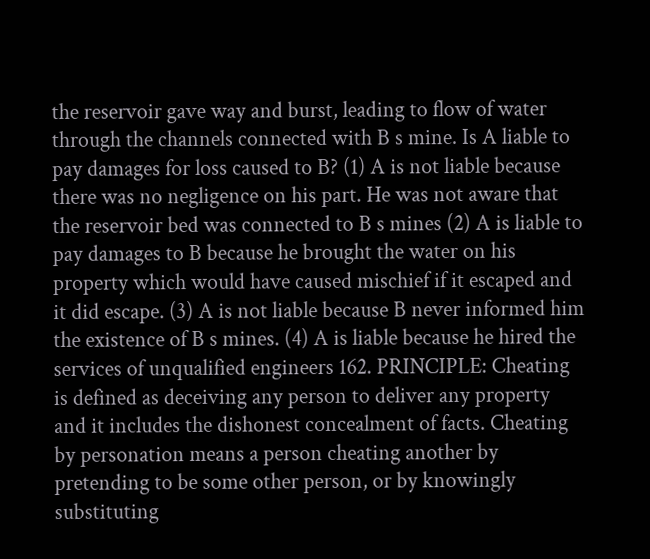the reservoir gave way and burst, leading to flow of water through the channels connected with B s mine. Is A liable to pay damages for loss caused to B? (1) A is not liable because there was no negligence on his part. He was not aware that the reservoir bed was connected to B s mines (2) A is liable to pay damages to B because he brought the water on his property which would have caused mischief if it escaped and it did escape. (3) A is not liable because B never informed him the existence of B s mines. (4) A is liable because he hired the services of unqualified engineers 162. PRINCIPLE: Cheating is defined as deceiving any person to deliver any property and it includes the dishonest concealment of facts. Cheating by personation means a person cheating another by pretending to be some other person, or by knowingly substituting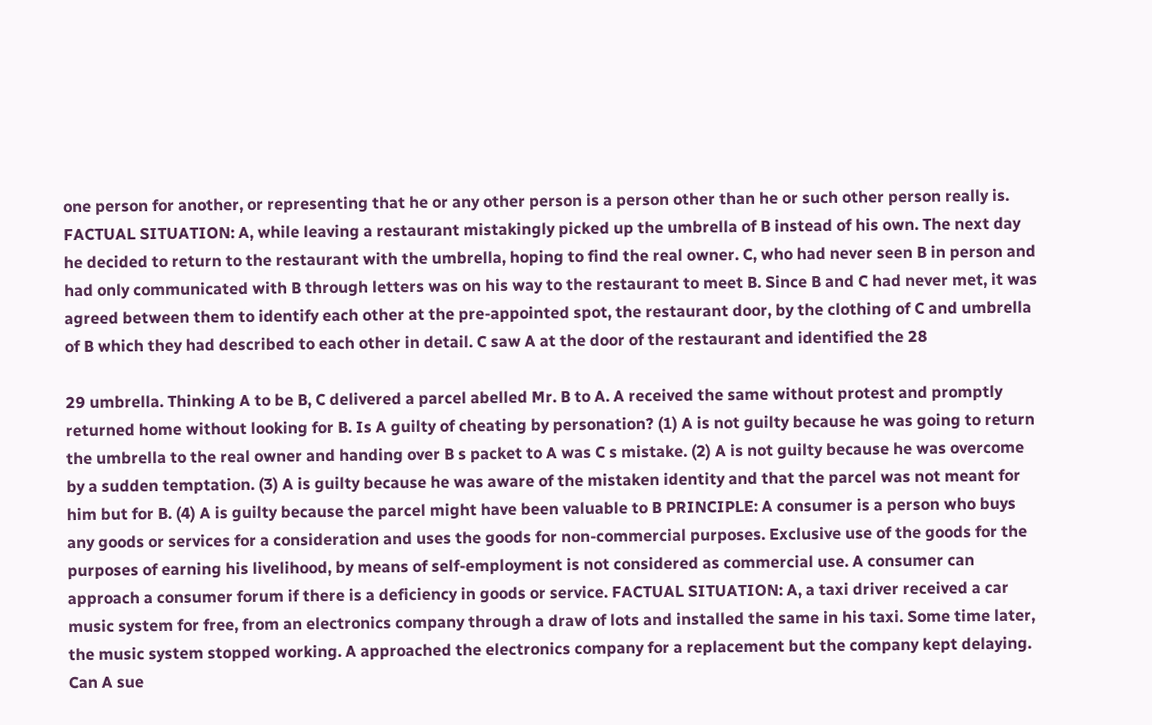one person for another, or representing that he or any other person is a person other than he or such other person really is. FACTUAL SITUATION: A, while leaving a restaurant mistakingly picked up the umbrella of B instead of his own. The next day he decided to return to the restaurant with the umbrella, hoping to find the real owner. C, who had never seen B in person and had only communicated with B through letters was on his way to the restaurant to meet B. Since B and C had never met, it was agreed between them to identify each other at the pre-appointed spot, the restaurant door, by the clothing of C and umbrella of B which they had described to each other in detail. C saw A at the door of the restaurant and identified the 28

29 umbrella. Thinking A to be B, C delivered a parcel abelled Mr. B to A. A received the same without protest and promptly returned home without looking for B. Is A guilty of cheating by personation? (1) A is not guilty because he was going to return the umbrella to the real owner and handing over B s packet to A was C s mistake. (2) A is not guilty because he was overcome by a sudden temptation. (3) A is guilty because he was aware of the mistaken identity and that the parcel was not meant for him but for B. (4) A is guilty because the parcel might have been valuable to B PRINCIPLE: A consumer is a person who buys any goods or services for a consideration and uses the goods for non-commercial purposes. Exclusive use of the goods for the purposes of earning his livelihood, by means of self-employment is not considered as commercial use. A consumer can approach a consumer forum if there is a deficiency in goods or service. FACTUAL SITUATION: A, a taxi driver received a car music system for free, from an electronics company through a draw of lots and installed the same in his taxi. Some time later, the music system stopped working. A approached the electronics company for a replacement but the company kept delaying. Can A sue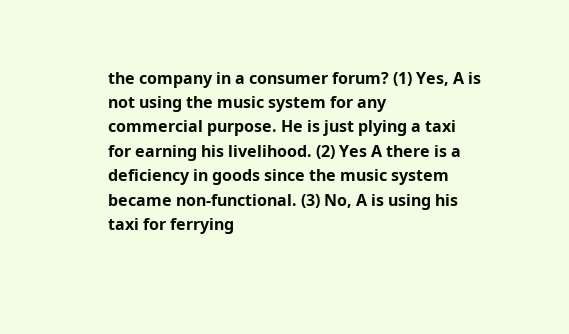the company in a consumer forum? (1) Yes, A is not using the music system for any commercial purpose. He is just plying a taxi for earning his livelihood. (2) Yes A there is a deficiency in goods since the music system became non-functional. (3) No, A is using his taxi for ferrying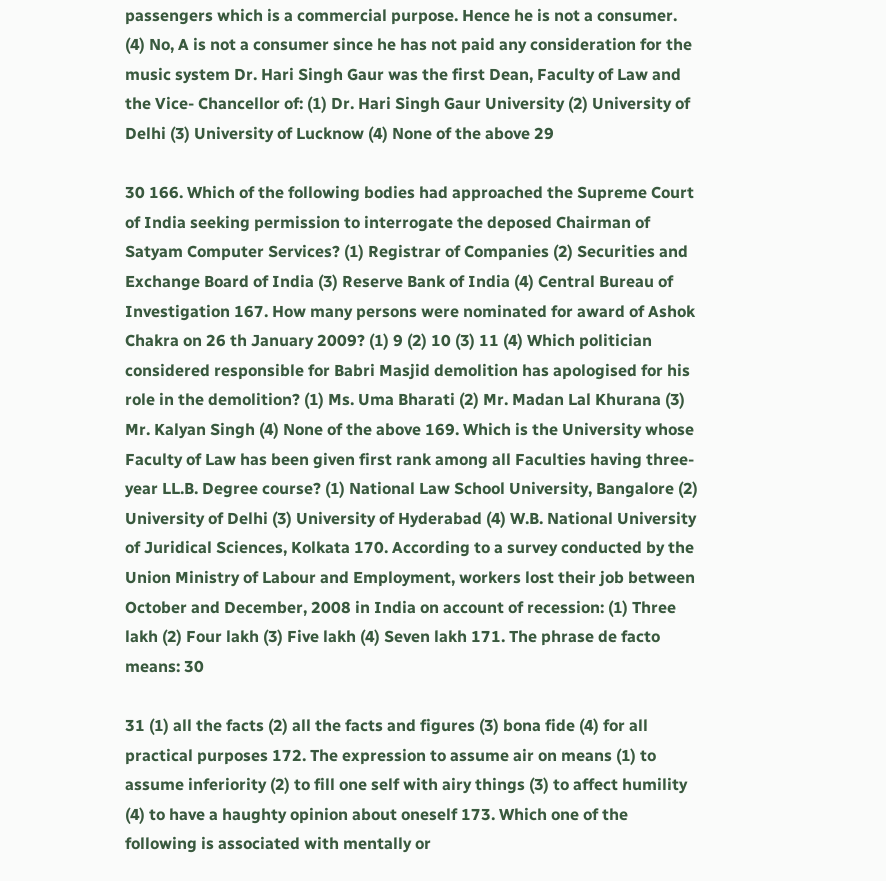passengers which is a commercial purpose. Hence he is not a consumer. (4) No, A is not a consumer since he has not paid any consideration for the music system Dr. Hari Singh Gaur was the first Dean, Faculty of Law and the Vice- Chancellor of: (1) Dr. Hari Singh Gaur University (2) University of Delhi (3) University of Lucknow (4) None of the above 29

30 166. Which of the following bodies had approached the Supreme Court of India seeking permission to interrogate the deposed Chairman of Satyam Computer Services? (1) Registrar of Companies (2) Securities and Exchange Board of India (3) Reserve Bank of India (4) Central Bureau of Investigation 167. How many persons were nominated for award of Ashok Chakra on 26 th January 2009? (1) 9 (2) 10 (3) 11 (4) Which politician considered responsible for Babri Masjid demolition has apologised for his role in the demolition? (1) Ms. Uma Bharati (2) Mr. Madan Lal Khurana (3) Mr. Kalyan Singh (4) None of the above 169. Which is the University whose Faculty of Law has been given first rank among all Faculties having three-year LL.B. Degree course? (1) National Law School University, Bangalore (2) University of Delhi (3) University of Hyderabad (4) W.B. National University of Juridical Sciences, Kolkata 170. According to a survey conducted by the Union Ministry of Labour and Employment, workers lost their job between October and December, 2008 in India on account of recession: (1) Three lakh (2) Four lakh (3) Five lakh (4) Seven lakh 171. The phrase de facto means: 30

31 (1) all the facts (2) all the facts and figures (3) bona fide (4) for all practical purposes 172. The expression to assume air on means (1) to assume inferiority (2) to fill one self with airy things (3) to affect humility (4) to have a haughty opinion about oneself 173. Which one of the following is associated with mentally or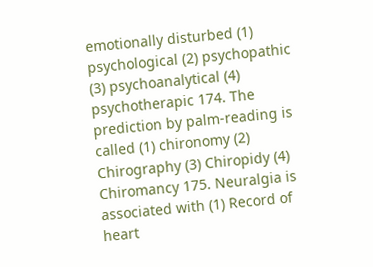emotionally disturbed (1) psychological (2) psychopathic (3) psychoanalytical (4) psychotherapic 174. The prediction by palm-reading is called (1) chironomy (2) Chirography (3) Chiropidy (4) Chiromancy 175. Neuralgia is associated with (1) Record of heart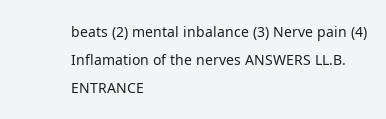beats (2) mental inbalance (3) Nerve pain (4) Inflamation of the nerves ANSWERS LL.B. ENTRANCE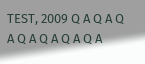TEST, 2009 Q A Q A Q A Q A Q A Q A Q A